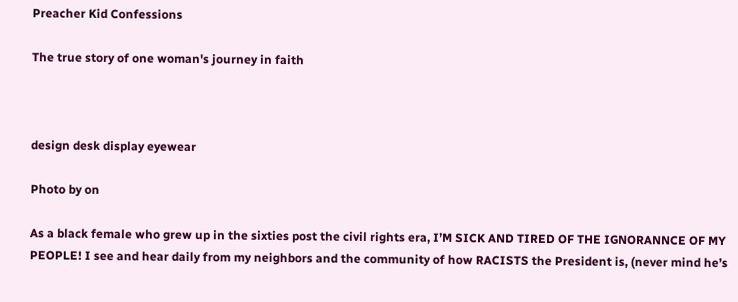Preacher Kid Confessions

The true story of one woman's journey in faith



design desk display eyewear

Photo by on

As a black female who grew up in the sixties post the civil rights era, I’M SICK AND TIRED OF THE IGNORANNCE OF MY PEOPLE! I see and hear daily from my neighbors and the community of how RACISTS the President is, (never mind he’s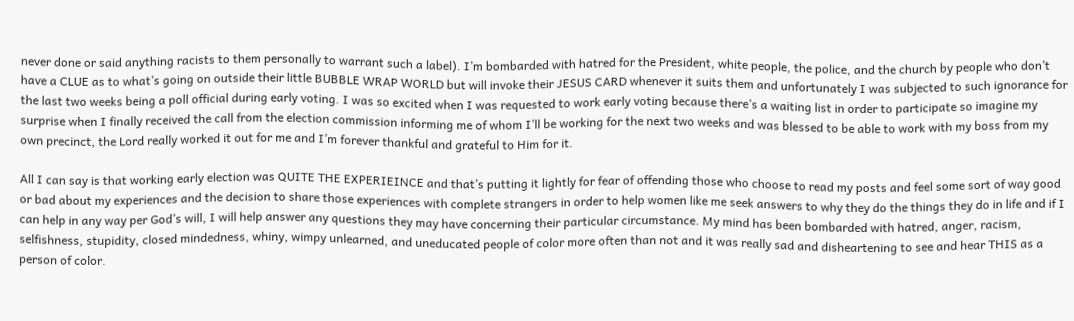never done or said anything racists to them personally to warrant such a label). I’m bombarded with hatred for the President, white people, the police, and the church by people who don’t have a CLUE as to what’s going on outside their little BUBBLE WRAP WORLD but will invoke their JESUS CARD whenever it suits them and unfortunately I was subjected to such ignorance for the last two weeks being a poll official during early voting. I was so excited when I was requested to work early voting because there’s a waiting list in order to participate so imagine my surprise when I finally received the call from the election commission informing me of whom I’ll be working for the next two weeks and was blessed to be able to work with my boss from my own precinct, the Lord really worked it out for me and I’m forever thankful and grateful to Him for it.

All I can say is that working early election was QUITE THE EXPERIEINCE and that’s putting it lightly for fear of offending those who choose to read my posts and feel some sort of way good or bad about my experiences and the decision to share those experiences with complete strangers in order to help women like me seek answers to why they do the things they do in life and if I can help in any way per God’s will, I will help answer any questions they may have concerning their particular circumstance. My mind has been bombarded with hatred, anger, racism, selfishness, stupidity, closed mindedness, whiny, wimpy unlearned, and uneducated people of color more often than not and it was really sad and disheartening to see and hear THIS as a person of color.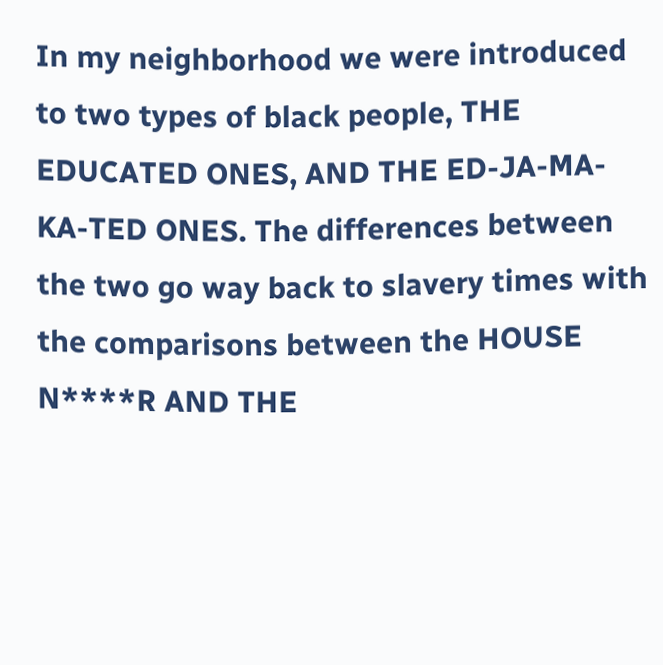In my neighborhood we were introduced to two types of black people, THE EDUCATED ONES, AND THE ED-JA-MA-KA-TED ONES. The differences between the two go way back to slavery times with the comparisons between the HOUSE N****R AND THE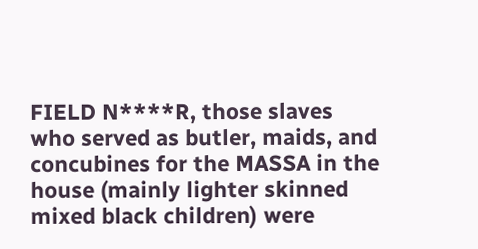FIELD N****R, those slaves who served as butler, maids, and concubines for the MASSA in the house (mainly lighter skinned mixed black children) were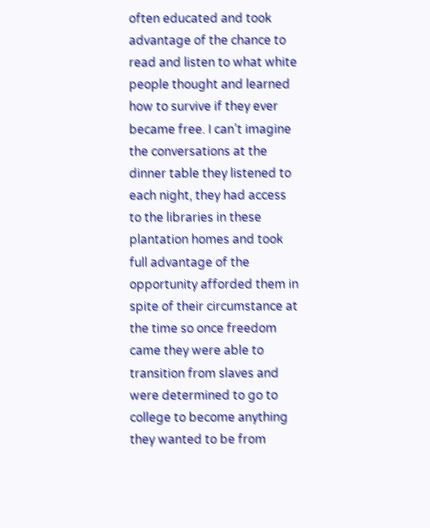often educated and took advantage of the chance to read and listen to what white people thought and learned how to survive if they ever became free. I can’t imagine the conversations at the dinner table they listened to each night, they had access to the libraries in these plantation homes and took full advantage of the opportunity afforded them in spite of their circumstance at the time so once freedom came they were able to transition from slaves and were determined to go to college to become anything they wanted to be from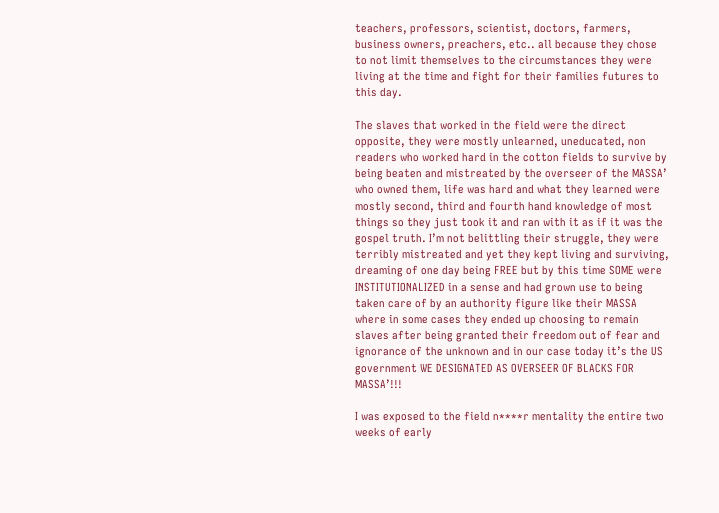teachers, professors, scientist, doctors, farmers, business owners, preachers, etc.. all because they chose to not limit themselves to the circumstances they were living at the time and fight for their families futures to this day.

The slaves that worked in the field were the direct opposite, they were mostly unlearned, uneducated, non readers who worked hard in the cotton fields to survive by being beaten and mistreated by the overseer of the MASSA’ who owned them, life was hard and what they learned were mostly second, third and fourth hand knowledge of most things so they just took it and ran with it as if it was the gospel truth. I’m not belittling their struggle, they were terribly mistreated and yet they kept living and surviving, dreaming of one day being FREE but by this time SOME were INSTITUTIONALIZED in a sense and had grown use to being taken care of by an authority figure like their MASSA where in some cases they ended up choosing to remain slaves after being granted their freedom out of fear and ignorance of the unknown and in our case today it’s the US government WE DESIGNATED AS OVERSEER OF BLACKS FOR MASSA’!!!

I was exposed to the field n****r mentality the entire two weeks of early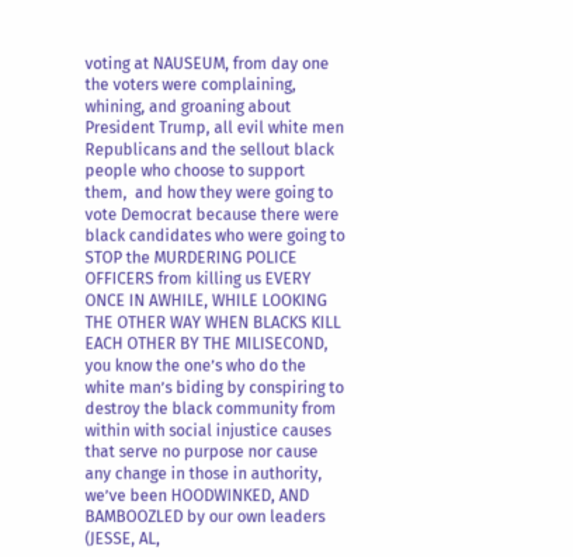voting at NAUSEUM, from day one the voters were complaining, whining, and groaning about President Trump, all evil white men Republicans and the sellout black people who choose to support them,  and how they were going to vote Democrat because there were black candidates who were going to STOP the MURDERING POLICE OFFICERS from killing us EVERY ONCE IN AWHILE, WHILE LOOKING THE OTHER WAY WHEN BLACKS KILL EACH OTHER BY THE MILISECOND, you know the one’s who do the white man’s biding by conspiring to destroy the black community from within with social injustice causes that serve no purpose nor cause any change in those in authority, we’ve been HOODWINKED, AND BAMBOOZLED by our own leaders (JESSE, AL,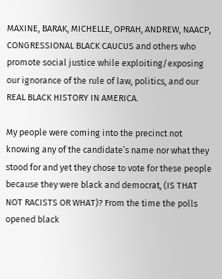MAXINE, BARAK, MICHELLE, OPRAH, ANDREW, NAACP, CONGRESSIONAL BLACK CAUCUS and others who promote social justice while exploiting/exposing our ignorance of the rule of law, politics, and our REAL BLACK HISTORY IN AMERICA.

My people were coming into the precinct not knowing any of the candidate’s name nor what they stood for and yet they chose to vote for these people because they were black and democrat, (IS THAT NOT RACISTS OR WHAT)? From the time the polls opened black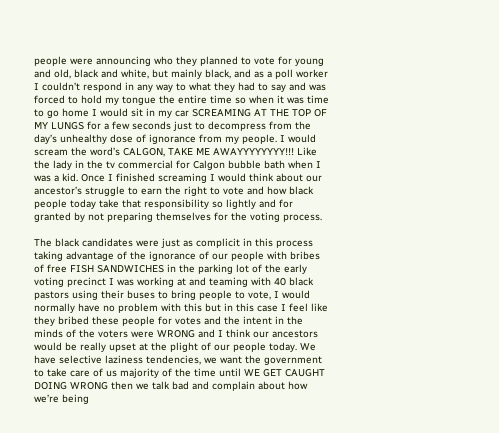people were announcing who they planned to vote for young and old, black and white, but mainly black, and as a poll worker I couldn’t respond in any way to what they had to say and was forced to hold my tongue the entire time so when it was time to go home I would sit in my car SCREAMING AT THE TOP OF MY LUNGS for a few seconds just to decompress from the day’s unhealthy dose of ignorance from my people. I would scream the word’s CALGON, TAKE ME AWAYYYYYYYY!!! Like the lady in the tv commercial for Calgon bubble bath when I was a kid. Once I finished screaming I would think about our ancestor’s struggle to earn the right to vote and how black people today take that responsibility so lightly and for granted by not preparing themselves for the voting process.

The black candidates were just as complicit in this process taking advantage of the ignorance of our people with bribes of free FISH SANDWICHES in the parking lot of the early voting precinct I was working at and teaming with 40 black pastors using their buses to bring people to vote, I would normally have no problem with this but in this case I feel like they bribed these people for votes and the intent in the minds of the voters were WRONG and I think our ancestors would be really upset at the plight of our people today. We have selective laziness tendencies, we want the government to take care of us majority of the time until WE GET CAUGHT DOING WRONG then we talk bad and complain about how we’re being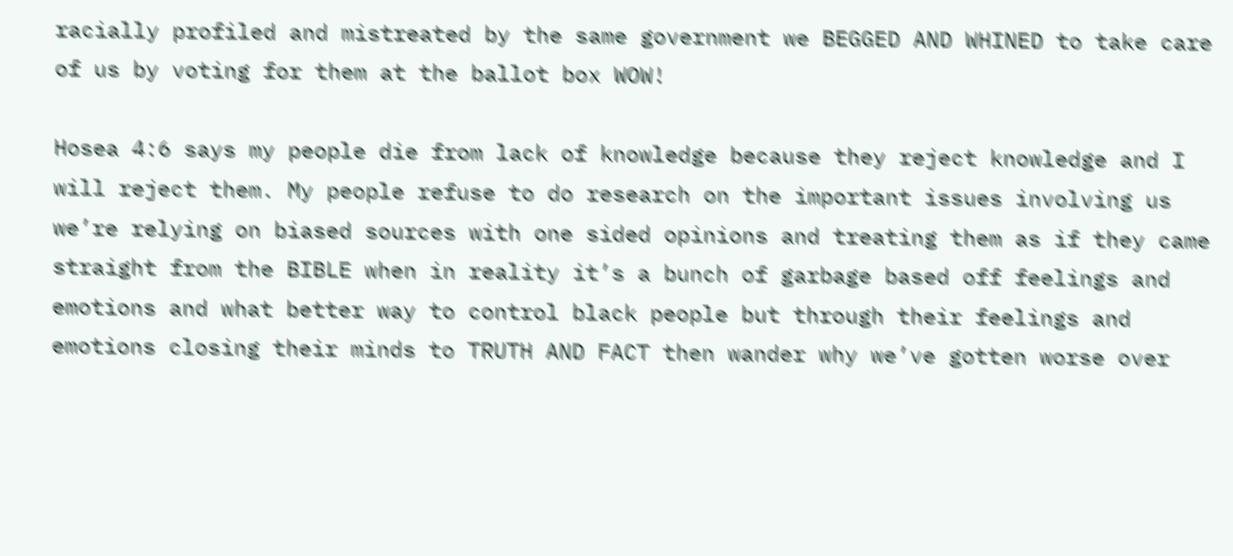racially profiled and mistreated by the same government we BEGGED AND WHINED to take care of us by voting for them at the ballot box WOW!

Hosea 4:6 says my people die from lack of knowledge because they reject knowledge and I will reject them. My people refuse to do research on the important issues involving us we’re relying on biased sources with one sided opinions and treating them as if they came straight from the BIBLE when in reality it’s a bunch of garbage based off feelings and emotions and what better way to control black people but through their feelings and emotions closing their minds to TRUTH AND FACT then wander why we’ve gotten worse over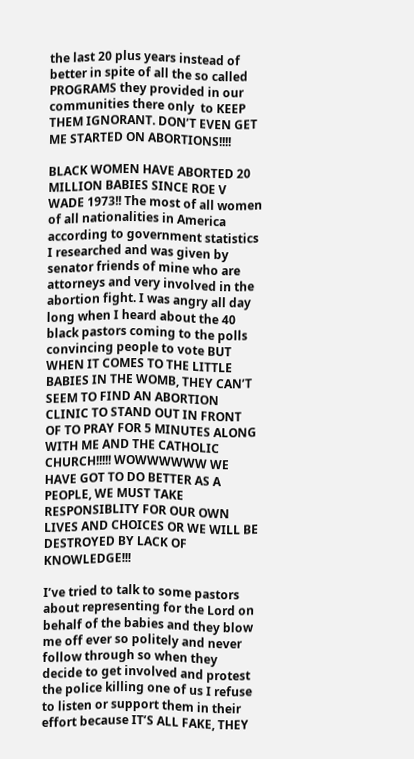the last 20 plus years instead of better in spite of all the so called PROGRAMS they provided in our communities there only  to KEEP THEM IGNORANT. DON’T EVEN GET ME STARTED ON ABORTIONS!!!!

BLACK WOMEN HAVE ABORTED 20 MILLION BABIES SINCE ROE V WADE 1973!! The most of all women of all nationalities in America according to government statistics I researched and was given by senator friends of mine who are attorneys and very involved in the abortion fight. I was angry all day long when I heard about the 40 black pastors coming to the polls convincing people to vote BUT WHEN IT COMES TO THE LITTLE BABIES IN THE WOMB, THEY CAN’T SEEM TO FIND AN ABORTION CLINIC TO STAND OUT IN FRONT OF TO PRAY FOR 5 MINUTES ALONG WITH ME AND THE CATHOLIC CHURCH!!!!! WOWWWWWW WE HAVE GOT TO DO BETTER AS A PEOPLE, WE MUST TAKE RESPONSIBLITY FOR OUR OWN LIVES AND CHOICES OR WE WILL BE DESTROYED BY LACK OF KNOWLEDGE!!!

I’ve tried to talk to some pastors about representing for the Lord on behalf of the babies and they blow me off ever so politely and never follow through so when they decide to get involved and protest the police killing one of us I refuse to listen or support them in their effort because IT’S ALL FAKE, THEY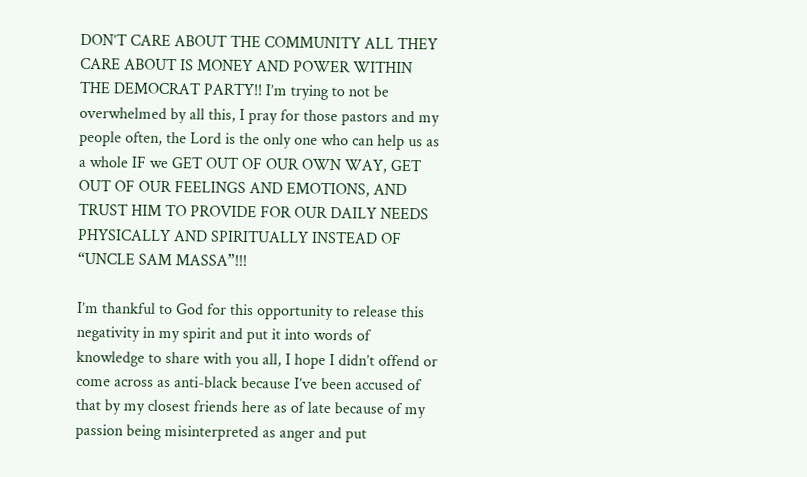DON’T CARE ABOUT THE COMMUNITY ALL THEY CARE ABOUT IS MONEY AND POWER WITHIN THE DEMOCRAT PARTY!! I’m trying to not be overwhelmed by all this, I pray for those pastors and my people often, the Lord is the only one who can help us as a whole IF we GET OUT OF OUR OWN WAY, GET OUT OF OUR FEELINGS AND EMOTIONS, AND TRUST HIM TO PROVIDE FOR OUR DAILY NEEDS PHYSICALLY AND SPIRITUALLY INSTEAD OF “UNCLE SAM MASSA”!!!

I’m thankful to God for this opportunity to release this negativity in my spirit and put it into words of knowledge to share with you all, I hope I didn’t offend or come across as anti-black because I’ve been accused of that by my closest friends here as of late because of my passion being misinterpreted as anger and put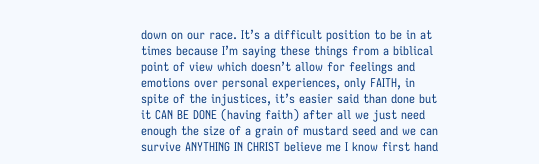down on our race. It’s a difficult position to be in at times because I’m saying these things from a biblical point of view which doesn’t allow for feelings and emotions over personal experiences, only FAITH, in spite of the injustices, it’s easier said than done but it CAN BE DONE (having faith) after all we just need enough the size of a grain of mustard seed and we can survive ANYTHING IN CHRIST believe me I know first hand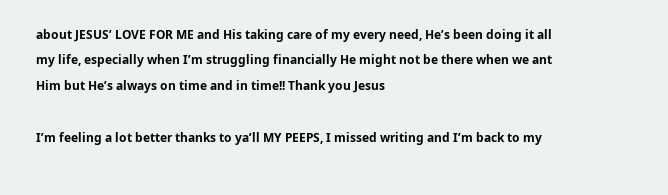about JESUS’ LOVE FOR ME and His taking care of my every need, He’s been doing it all my life, especially when I’m struggling financially He might not be there when we ant Him but He’s always on time and in time!! Thank you Jesus

I’m feeling a lot better thanks to ya’ll MY PEEPS, I missed writing and I’m back to my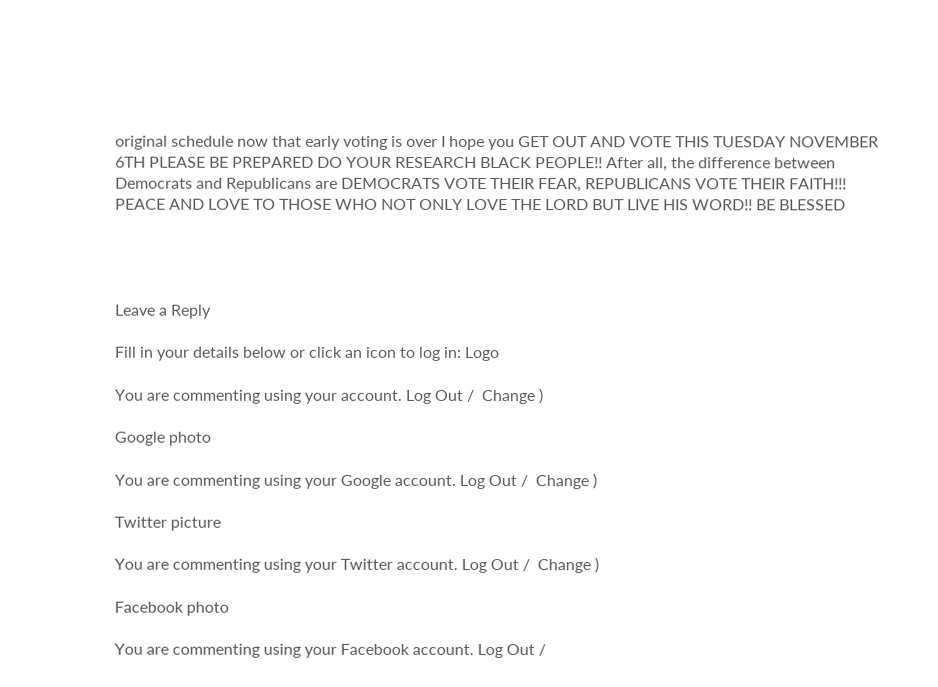original schedule now that early voting is over I hope you GET OUT AND VOTE THIS TUESDAY NOVEMBER 6TH PLEASE BE PREPARED DO YOUR RESEARCH BLACK PEOPLE!! After all, the difference between Democrats and Republicans are DEMOCRATS VOTE THEIR FEAR, REPUBLICANS VOTE THEIR FAITH!!! PEACE AND LOVE TO THOSE WHO NOT ONLY LOVE THE LORD BUT LIVE HIS WORD!! BE BLESSED




Leave a Reply

Fill in your details below or click an icon to log in: Logo

You are commenting using your account. Log Out /  Change )

Google photo

You are commenting using your Google account. Log Out /  Change )

Twitter picture

You are commenting using your Twitter account. Log Out /  Change )

Facebook photo

You are commenting using your Facebook account. Log Out /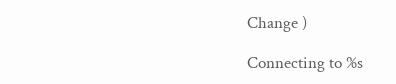Change )

Connecting to %s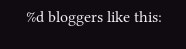%d bloggers like this: